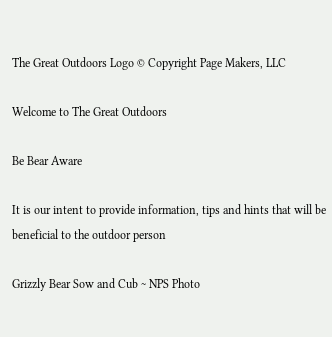The Great Outdoors Logo © Copyright Page Makers, LLC

Welcome to The Great Outdoors

Be Bear Aware

It is our intent to provide information, tips and hints that will be beneficial to the outdoor person

Grizzly Bear Sow and Cub ~ NPS Photo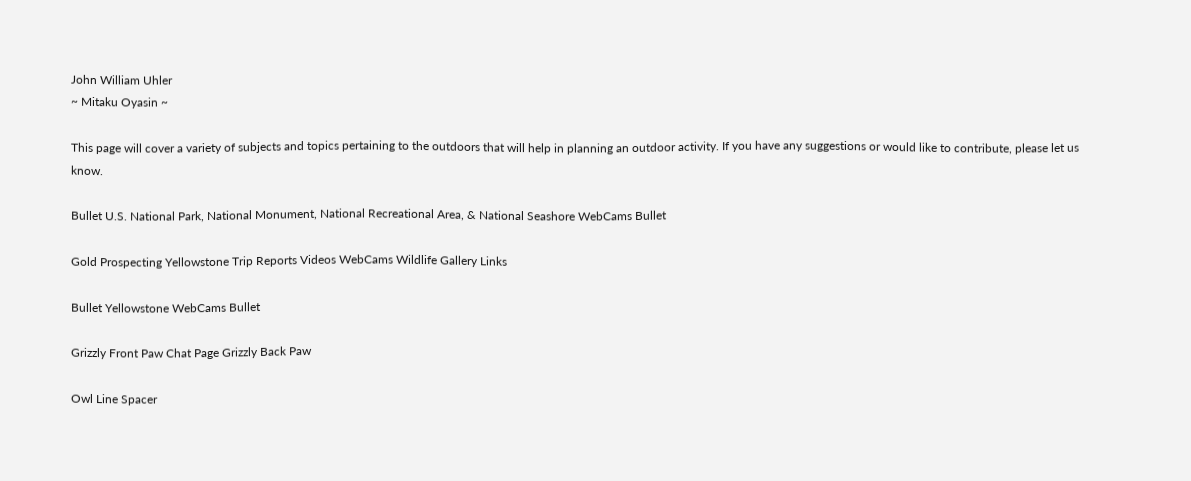John William Uhler
~ Mitaku Oyasin ~

This page will cover a variety of subjects and topics pertaining to the outdoors that will help in planning an outdoor activity. If you have any suggestions or would like to contribute, please let us know.

Bullet U.S. National Park, National Monument, National Recreational Area, & National Seashore WebCams Bullet

Gold Prospecting Yellowstone Trip Reports Videos WebCams Wildlife Gallery Links

Bullet Yellowstone WebCams Bullet

Grizzly Front Paw Chat Page Grizzly Back Paw

Owl Line Spacer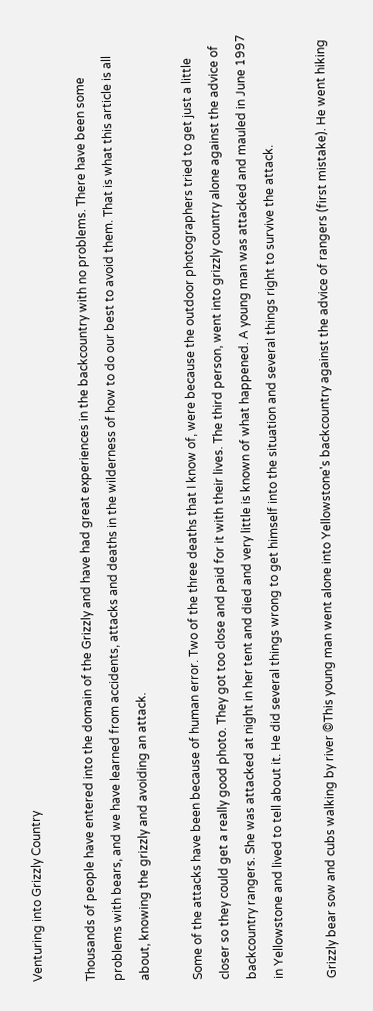Venturing into Grizzly Country

Thousands of people have entered into the domain of the Grizzly and have had great experiences in the backcountry with no problems. There have been some problems with bears, and we have learned from accidents, attacks and deaths in the wilderness of how to do our best to avoid them. That is what this article is all about, knowing the grizzly and avoiding an attack.

Some of the attacks have been because of human error. Two of the three deaths that I know of, were because the outdoor photographers tried to get just a little closer so they could get a really good photo. They got too close and paid for it with their lives. The third person, went into grizzly country alone against the advice of backcountry rangers. She was attacked at night in her tent and died and very little is known of what happened. A young man was attacked and mauled in June 1997 in Yellowstone and lived to tell about it. He did several things wrong to get himself into the situation and several things right to survive the attack.

Grizzly bear sow and cubs walking by river ©This young man went alone into Yellowstone's backcountry against the advice of rangers (first mistake). He went hiking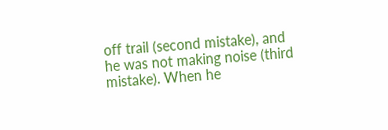off trail (second mistake), and he was not making noise (third mistake). When he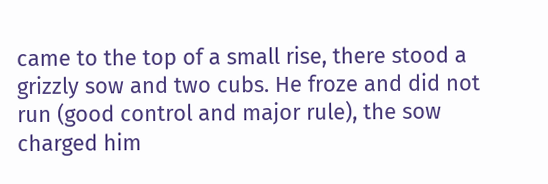came to the top of a small rise, there stood a grizzly sow and two cubs. He froze and did not run (good control and major rule), the sow charged him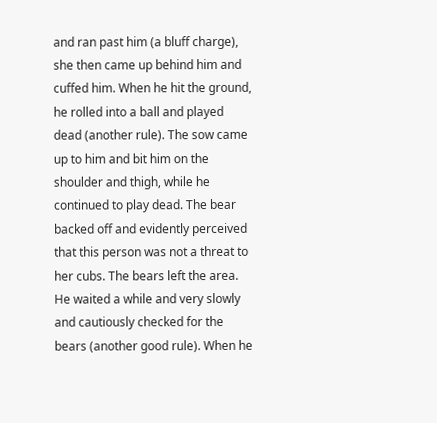and ran past him (a bluff charge), she then came up behind him and cuffed him. When he hit the ground, he rolled into a ball and played dead (another rule). The sow came up to him and bit him on the shoulder and thigh, while he continued to play dead. The bear backed off and evidently perceived that this person was not a threat to her cubs. The bears left the area. He waited a while and very slowly and cautiously checked for the bears (another good rule). When he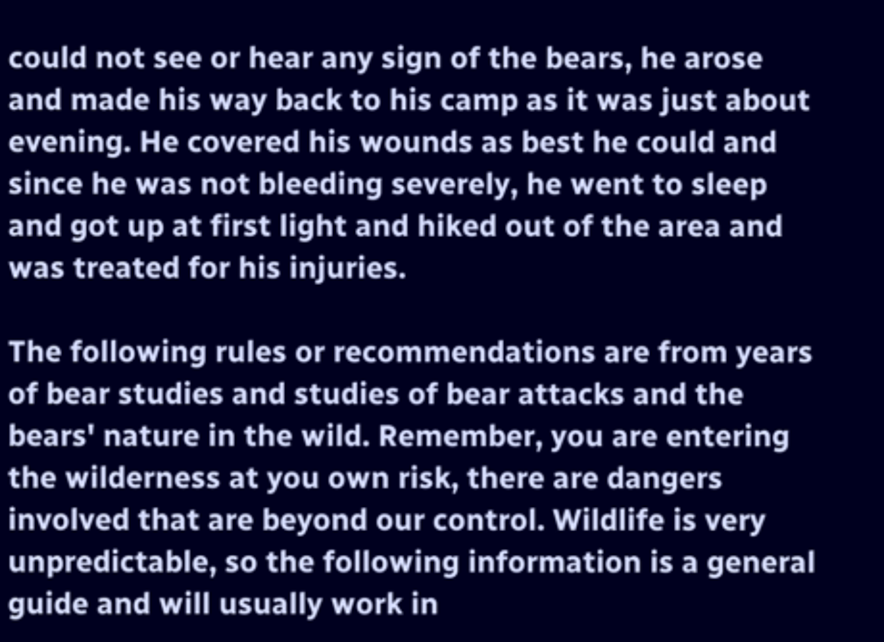could not see or hear any sign of the bears, he arose and made his way back to his camp as it was just about evening. He covered his wounds as best he could and since he was not bleeding severely, he went to sleep and got up at first light and hiked out of the area and was treated for his injuries.

The following rules or recommendations are from years of bear studies and studies of bear attacks and the bears' nature in the wild. Remember, you are entering the wilderness at you own risk, there are dangers involved that are beyond our control. Wildlife is very unpredictable, so the following information is a general guide and will usually work in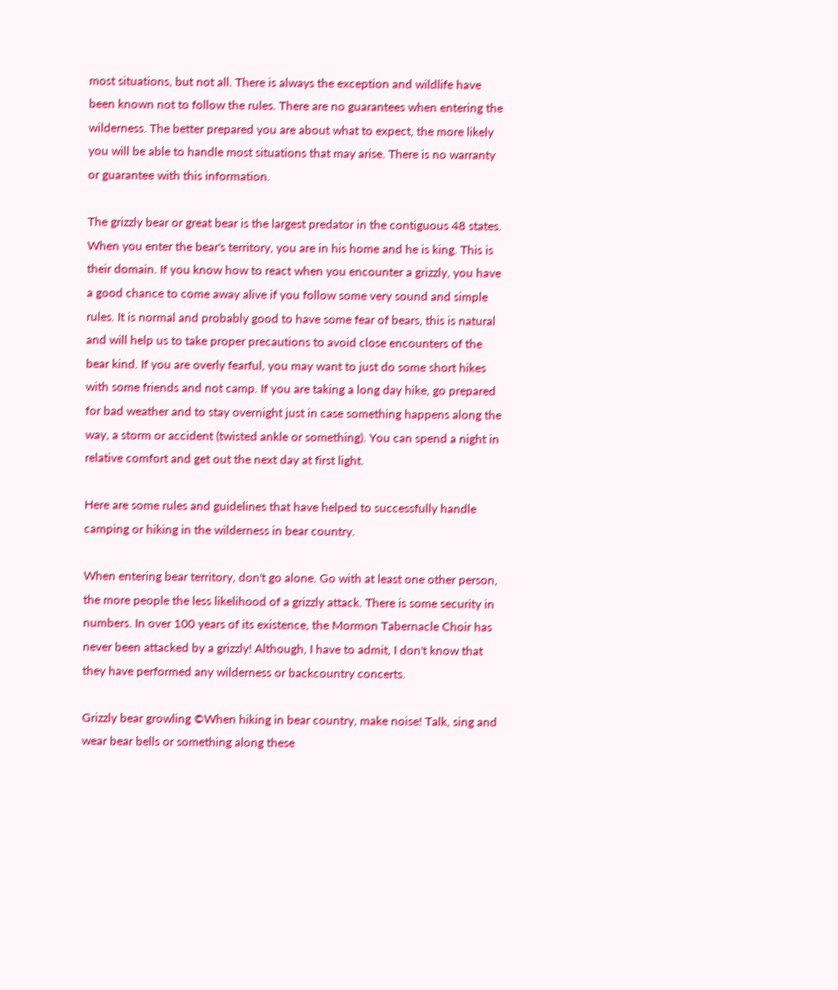most situations, but not all. There is always the exception and wildlife have been known not to follow the rules. There are no guarantees when entering the wilderness. The better prepared you are about what to expect, the more likely you will be able to handle most situations that may arise. There is no warranty or guarantee with this information.

The grizzly bear or great bear is the largest predator in the contiguous 48 states. When you enter the bear's territory, you are in his home and he is king. This is their domain. If you know how to react when you encounter a grizzly, you have a good chance to come away alive if you follow some very sound and simple rules. It is normal and probably good to have some fear of bears, this is natural and will help us to take proper precautions to avoid close encounters of the bear kind. If you are overly fearful, you may want to just do some short hikes with some friends and not camp. If you are taking a long day hike, go prepared for bad weather and to stay overnight just in case something happens along the way, a storm or accident (twisted ankle or something). You can spend a night in relative comfort and get out the next day at first light.

Here are some rules and guidelines that have helped to successfully handle camping or hiking in the wilderness in bear country.

When entering bear territory, don't go alone. Go with at least one other person, the more people the less likelihood of a grizzly attack. There is some security in numbers. In over 100 years of its existence, the Mormon Tabernacle Choir has never been attacked by a grizzly! Although, I have to admit, I don't know that they have performed any wilderness or backcountry concerts.

Grizzly bear growling ©When hiking in bear country, make noise! Talk, sing and wear bear bells or something along these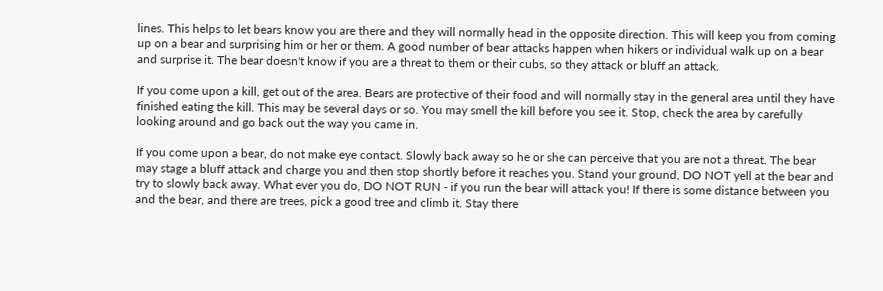lines. This helps to let bears know you are there and they will normally head in the opposite direction. This will keep you from coming up on a bear and surprising him or her or them. A good number of bear attacks happen when hikers or individual walk up on a bear and surprise it. The bear doesn't know if you are a threat to them or their cubs, so they attack or bluff an attack.

If you come upon a kill, get out of the area. Bears are protective of their food and will normally stay in the general area until they have finished eating the kill. This may be several days or so. You may smell the kill before you see it. Stop, check the area by carefully looking around and go back out the way you came in.

If you come upon a bear, do not make eye contact. Slowly back away so he or she can perceive that you are not a threat. The bear may stage a bluff attack and charge you and then stop shortly before it reaches you. Stand your ground, DO NOT yell at the bear and try to slowly back away. What ever you do, DO NOT RUN - if you run the bear will attack you! If there is some distance between you and the bear, and there are trees, pick a good tree and climb it. Stay there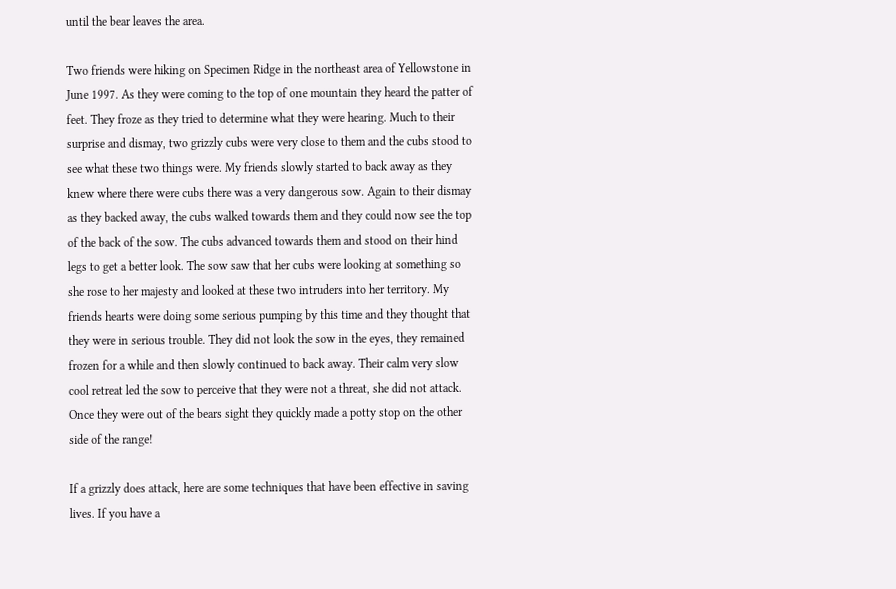until the bear leaves the area.

Two friends were hiking on Specimen Ridge in the northeast area of Yellowstone in June 1997. As they were coming to the top of one mountain they heard the patter of feet. They froze as they tried to determine what they were hearing. Much to their surprise and dismay, two grizzly cubs were very close to them and the cubs stood to see what these two things were. My friends slowly started to back away as they knew where there were cubs there was a very dangerous sow. Again to their dismay as they backed away, the cubs walked towards them and they could now see the top of the back of the sow. The cubs advanced towards them and stood on their hind legs to get a better look. The sow saw that her cubs were looking at something so she rose to her majesty and looked at these two intruders into her territory. My friends hearts were doing some serious pumping by this time and they thought that they were in serious trouble. They did not look the sow in the eyes, they remained frozen for a while and then slowly continued to back away. Their calm very slow cool retreat led the sow to perceive that they were not a threat, she did not attack. Once they were out of the bears sight they quickly made a potty stop on the other side of the range!

If a grizzly does attack, here are some techniques that have been effective in saving lives. If you have a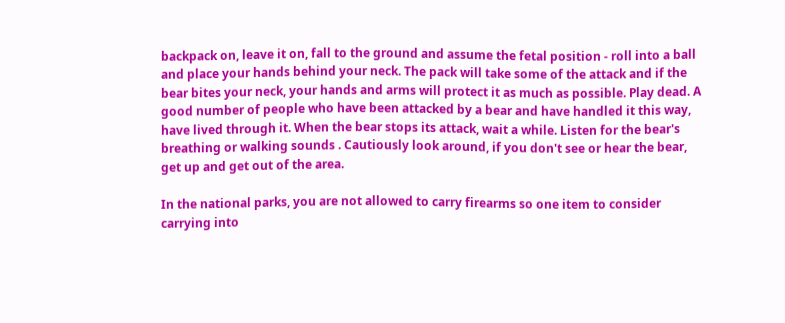backpack on, leave it on, fall to the ground and assume the fetal position - roll into a ball and place your hands behind your neck. The pack will take some of the attack and if the bear bites your neck, your hands and arms will protect it as much as possible. Play dead. A good number of people who have been attacked by a bear and have handled it this way, have lived through it. When the bear stops its attack, wait a while. Listen for the bear's breathing or walking sounds . Cautiously look around, if you don't see or hear the bear, get up and get out of the area.

In the national parks, you are not allowed to carry firearms so one item to consider carrying into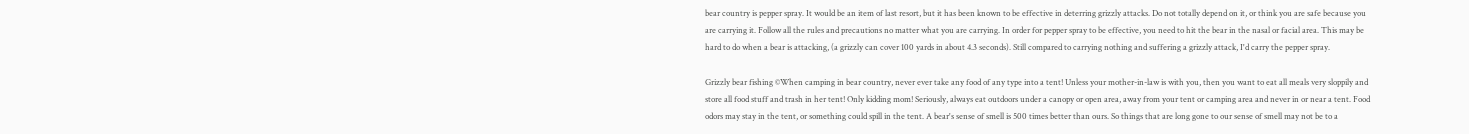bear country is pepper spray. It would be an item of last resort, but it has been known to be effective in deterring grizzly attacks. Do not totally depend on it, or think you are safe because you are carrying it. Follow all the rules and precautions no matter what you are carrying. In order for pepper spray to be effective, you need to hit the bear in the nasal or facial area. This may be hard to do when a bear is attacking, (a grizzly can cover 100 yards in about 4.3 seconds). Still compared to carrying nothing and suffering a grizzly attack, I'd carry the pepper spray.

Grizzly bear fishing ©When camping in bear country, never ever take any food of any type into a tent! Unless your mother-in-law is with you, then you want to eat all meals very sloppily and store all food stuff and trash in her tent! Only kidding mom! Seriously, always eat outdoors under a canopy or open area, away from your tent or camping area and never in or near a tent. Food odors may stay in the tent, or something could spill in the tent. A bear's sense of smell is 500 times better than ours. So things that are long gone to our sense of smell may not be to a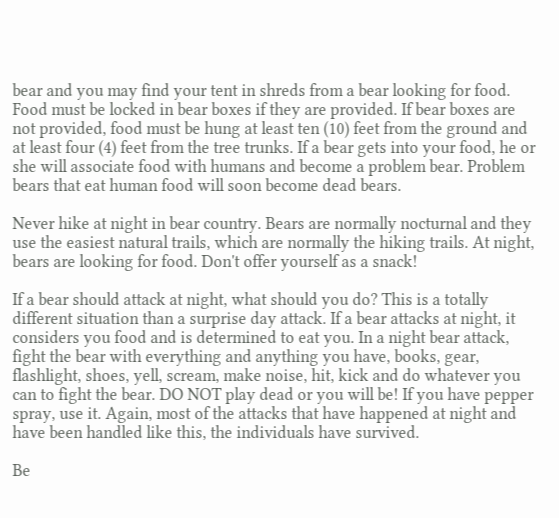bear and you may find your tent in shreds from a bear looking for food. Food must be locked in bear boxes if they are provided. If bear boxes are not provided, food must be hung at least ten (10) feet from the ground and at least four (4) feet from the tree trunks. If a bear gets into your food, he or she will associate food with humans and become a problem bear. Problem bears that eat human food will soon become dead bears.

Never hike at night in bear country. Bears are normally nocturnal and they use the easiest natural trails, which are normally the hiking trails. At night, bears are looking for food. Don't offer yourself as a snack!

If a bear should attack at night, what should you do? This is a totally different situation than a surprise day attack. If a bear attacks at night, it considers you food and is determined to eat you. In a night bear attack, fight the bear with everything and anything you have, books, gear, flashlight, shoes, yell, scream, make noise, hit, kick and do whatever you can to fight the bear. DO NOT play dead or you will be! If you have pepper spray, use it. Again, most of the attacks that have happened at night and have been handled like this, the individuals have survived.

Be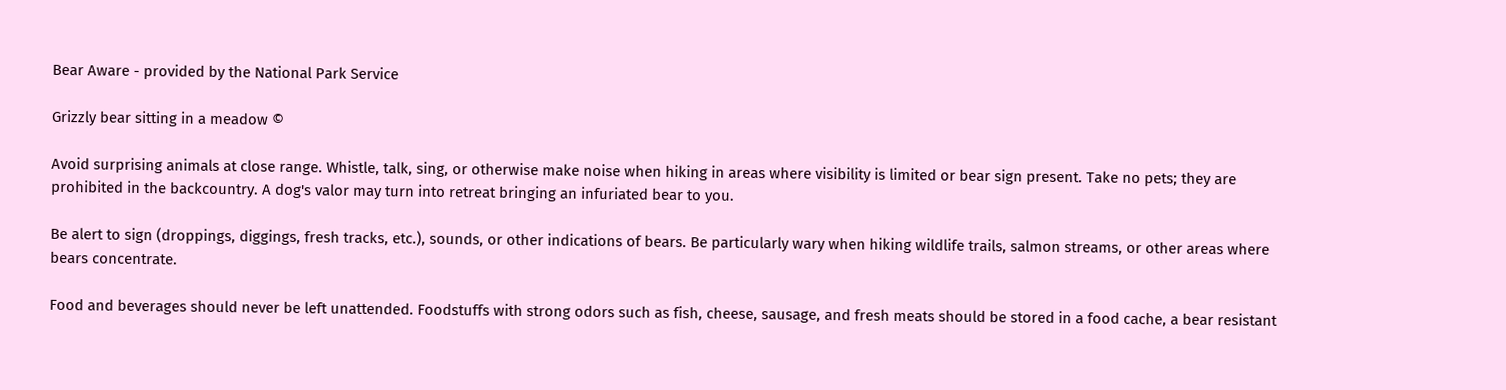Bear Aware - provided by the National Park Service

Grizzly bear sitting in a meadow ©

Avoid surprising animals at close range. Whistle, talk, sing, or otherwise make noise when hiking in areas where visibility is limited or bear sign present. Take no pets; they are prohibited in the backcountry. A dog's valor may turn into retreat bringing an infuriated bear to you.

Be alert to sign (droppings, diggings, fresh tracks, etc.), sounds, or other indications of bears. Be particularly wary when hiking wildlife trails, salmon streams, or other areas where bears concentrate.

Food and beverages should never be left unattended. Foodstuffs with strong odors such as fish, cheese, sausage, and fresh meats should be stored in a food cache, a bear resistant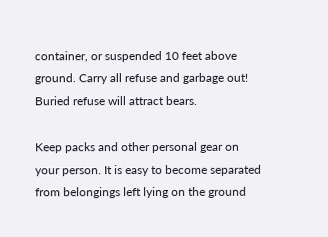container, or suspended 10 feet above ground. Carry all refuse and garbage out! Buried refuse will attract bears.

Keep packs and other personal gear on your person. It is easy to become separated from belongings left lying on the ground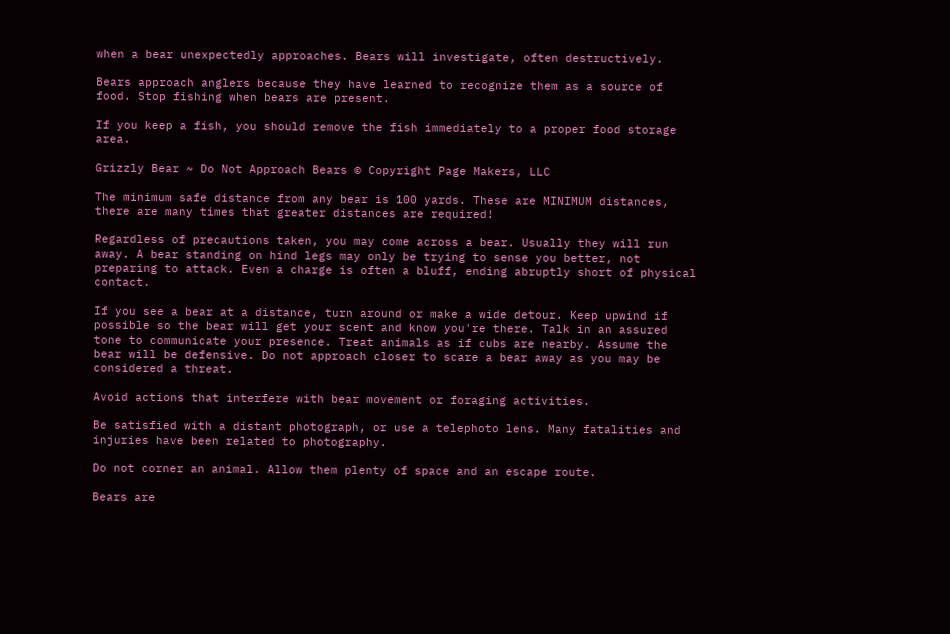when a bear unexpectedly approaches. Bears will investigate, often destructively.

Bears approach anglers because they have learned to recognize them as a source of food. Stop fishing when bears are present.

If you keep a fish, you should remove the fish immediately to a proper food storage area.

Grizzly Bear ~ Do Not Approach Bears © Copyright Page Makers, LLC

The minimum safe distance from any bear is 100 yards. These are MINIMUM distances, there are many times that greater distances are required!

Regardless of precautions taken, you may come across a bear. Usually they will run away. A bear standing on hind legs may only be trying to sense you better, not preparing to attack. Even a charge is often a bluff, ending abruptly short of physical contact.

If you see a bear at a distance, turn around or make a wide detour. Keep upwind if possible so the bear will get your scent and know you're there. Talk in an assured tone to communicate your presence. Treat animals as if cubs are nearby. Assume the bear will be defensive. Do not approach closer to scare a bear away as you may be considered a threat.

Avoid actions that interfere with bear movement or foraging activities.

Be satisfied with a distant photograph, or use a telephoto lens. Many fatalities and injuries have been related to photography.

Do not corner an animal. Allow them plenty of space and an escape route.

Bears are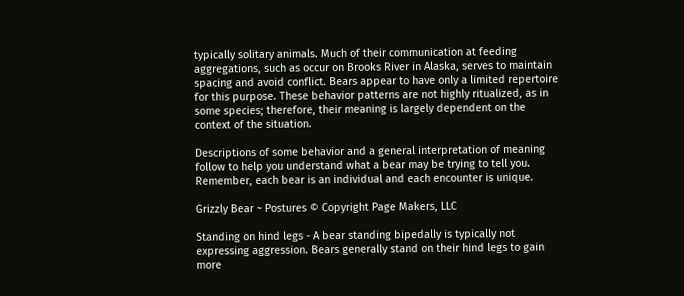typically solitary animals. Much of their communication at feeding aggregations, such as occur on Brooks River in Alaska, serves to maintain spacing and avoid conflict. Bears appear to have only a limited repertoire for this purpose. These behavior patterns are not highly ritualized, as in some species; therefore, their meaning is largely dependent on the context of the situation.

Descriptions of some behavior and a general interpretation of meaning follow to help you understand what a bear may be trying to tell you. Remember, each bear is an individual and each encounter is unique.

Grizzly Bear ~ Postures © Copyright Page Makers, LLC

Standing on hind legs - A bear standing bipedally is typically not expressing aggression. Bears generally stand on their hind legs to gain more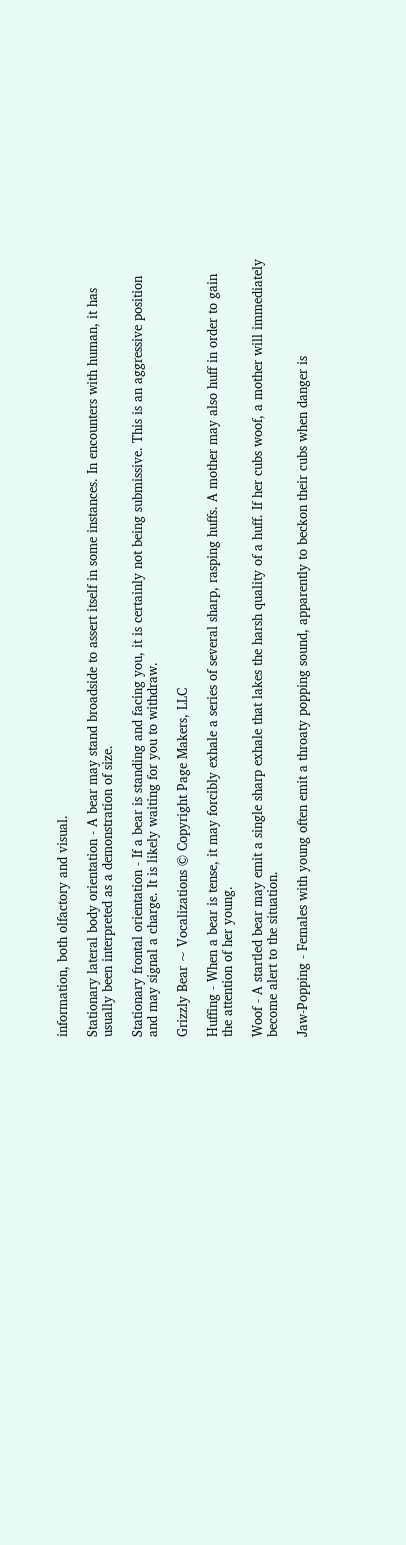information, both olfactory and visual.

Stationary lateral body orientation - A bear may stand broadside to assert itself in some instances. In encounters with human, it has usually been interpreted as a demonstration of size.

Stationary frontal orientation - If a bear is standing and facing you, it is certainly not being submissive. This is an aggressive position and may signal a charge. It is likely waiting for you to withdraw.

Grizzly Bear ~ Vocalizations © Copyright Page Makers, LLC

Huffing - When a bear is tense, it may forcibly exhale a series of several sharp, rasping huffs. A mother may also huff in order to gain the attention of her young.

Woof - A startled bear may emit a single sharp exhale that lakes the harsh quality of a huff. If her cubs woof, a mother will immediately become alert to the situation.

Jaw-Popping - Females with young often emit a throaty popping sound, apparently to beckon their cubs when danger is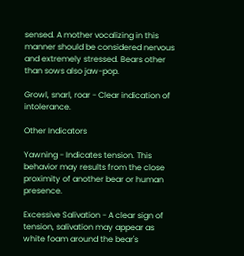sensed. A mother vocalizing in this manner should be considered nervous and extremely stressed. Bears other than sows also jaw-pop.

Growl, snarl, roar - Clear indication of intolerance.

Other Indicators

Yawning - Indicates tension. This behavior may results from the close proximity of another bear or human presence.

Excessive Salivation - A clear sign of tension, salivation may appear as white foam around the bear's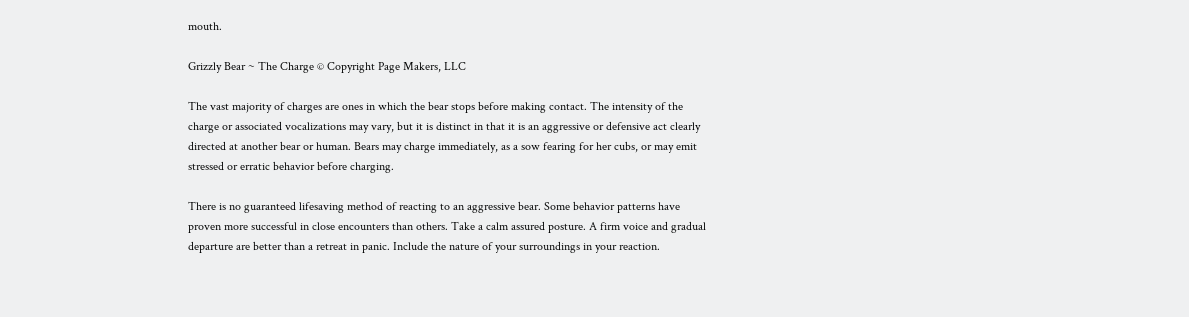mouth.

Grizzly Bear ~ The Charge © Copyright Page Makers, LLC

The vast majority of charges are ones in which the bear stops before making contact. The intensity of the charge or associated vocalizations may vary, but it is distinct in that it is an aggressive or defensive act clearly directed at another bear or human. Bears may charge immediately, as a sow fearing for her cubs, or may emit stressed or erratic behavior before charging.

There is no guaranteed lifesaving method of reacting to an aggressive bear. Some behavior patterns have proven more successful in close encounters than others. Take a calm assured posture. A firm voice and gradual departure are better than a retreat in panic. Include the nature of your surroundings in your reaction.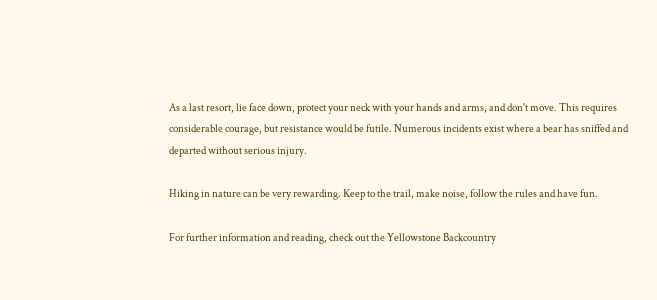As a last resort, lie face down, protect your neck with your hands and arms, and don't move. This requires considerable courage, but resistance would be futile. Numerous incidents exist where a bear has sniffed and departed without serious injury.

Hiking in nature can be very rewarding. Keep to the trail, make noise, follow the rules and have fun.

For further information and reading, check out the Yellowstone Backcountry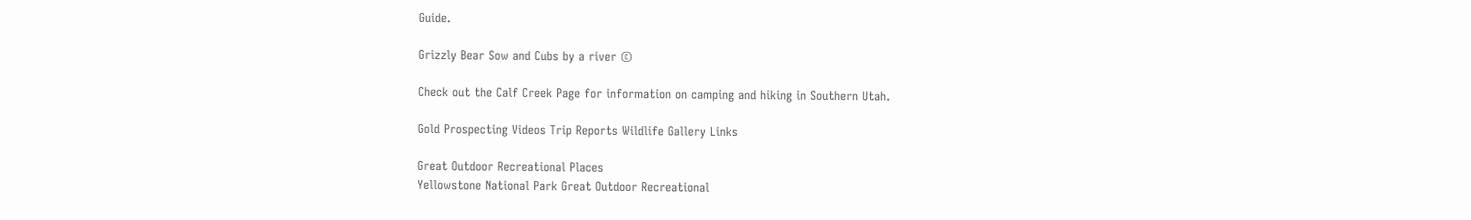Guide.

Grizzly Bear Sow and Cubs by a river ©

Check out the Calf Creek Page for information on camping and hiking in Southern Utah.

Gold Prospecting Videos Trip Reports Wildlife Gallery Links

Great Outdoor Recreational Places
Yellowstone National Park Great Outdoor Recreational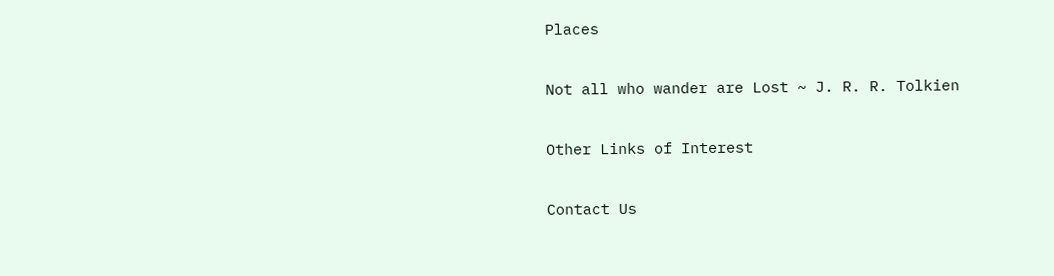Places

Not all who wander are Lost ~ J. R. R. Tolkien

Other Links of Interest

Contact Us